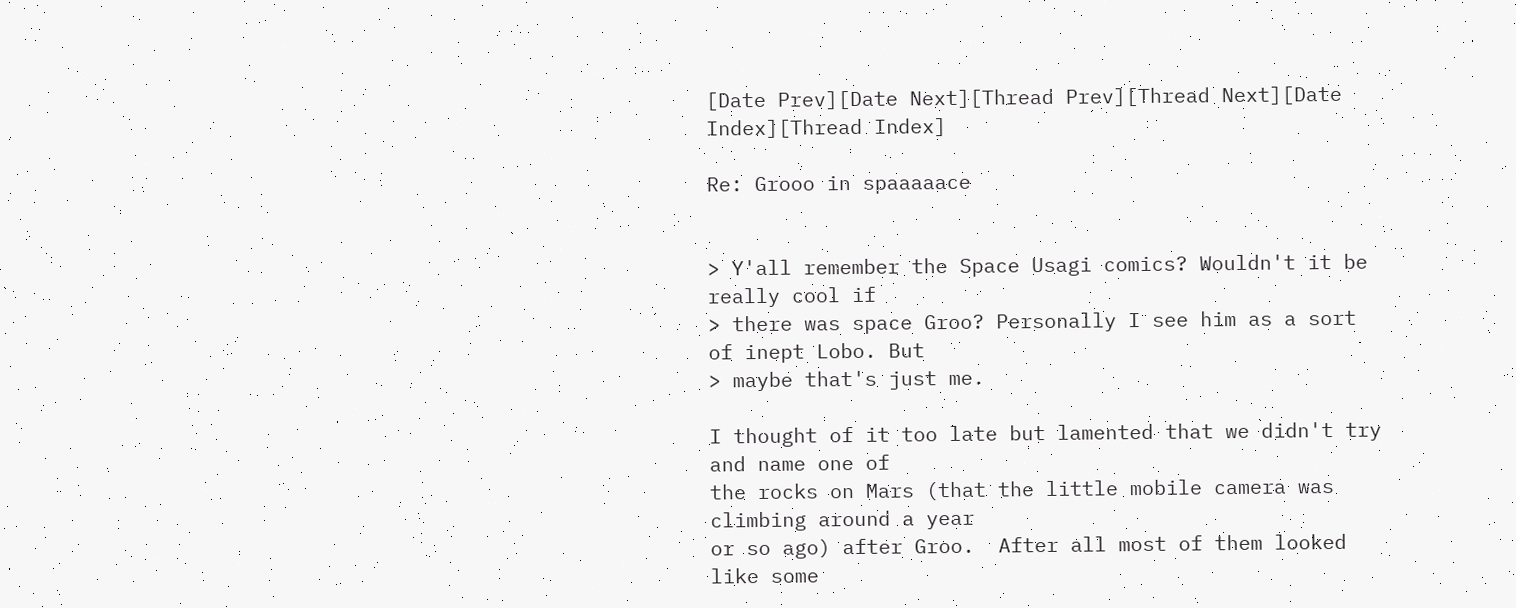[Date Prev][Date Next][Thread Prev][Thread Next][Date Index][Thread Index]

Re: Grooo in spaaaaace


> Y'all remember the Space Usagi comics? Wouldn't it be really cool if
> there was space Groo? Personally I see him as a sort of inept Lobo. But
> maybe that's just me.

I thought of it too late but lamented that we didn't try and name one of
the rocks on Mars (that the little mobile camera was climbing around a year
or so ago) after Groo.  After all most of them looked like some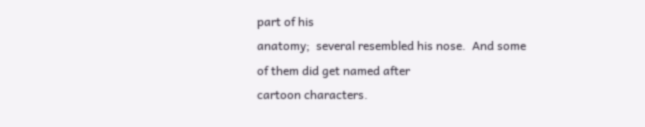part of his
anatomy;  several resembled his nose.  And some of them did get named after
cartoon characters.